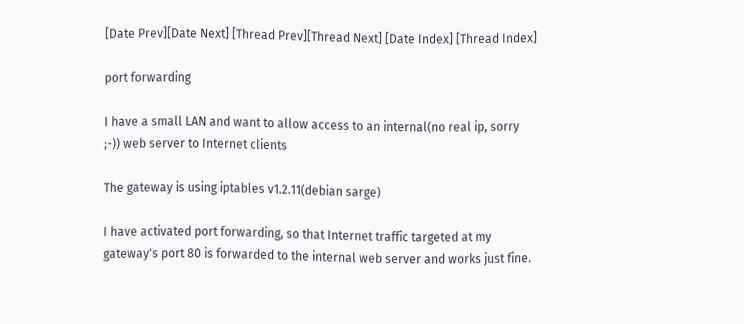[Date Prev][Date Next] [Thread Prev][Thread Next] [Date Index] [Thread Index]

port forwarding

I have a small LAN and want to allow access to an internal(no real ip, sorry
;-)) web server to Internet clients

The gateway is using iptables v1.2.11(debian sarge)

I have activated port forwarding, so that Internet traffic targeted at my
gateway's port 80 is forwarded to the internal web server and works just fine.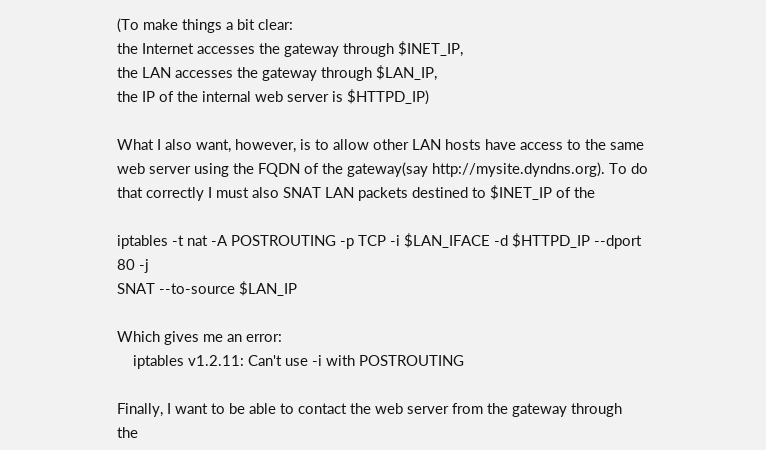(To make things a bit clear:
the Internet accesses the gateway through $INET_IP,
the LAN accesses the gateway through $LAN_IP,
the IP of the internal web server is $HTTPD_IP)

What I also want, however, is to allow other LAN hosts have access to the same
web server using the FQDN of the gateway(say http://mysite.dyndns.org). To do
that correctly I must also SNAT LAN packets destined to $INET_IP of the

iptables -t nat -A POSTROUTING -p TCP -i $LAN_IFACE -d $HTTPD_IP --dport 80 -j
SNAT --to-source $LAN_IP

Which gives me an error:
    iptables v1.2.11: Can't use -i with POSTROUTING

Finally, I want to be able to contact the web server from the gateway through
the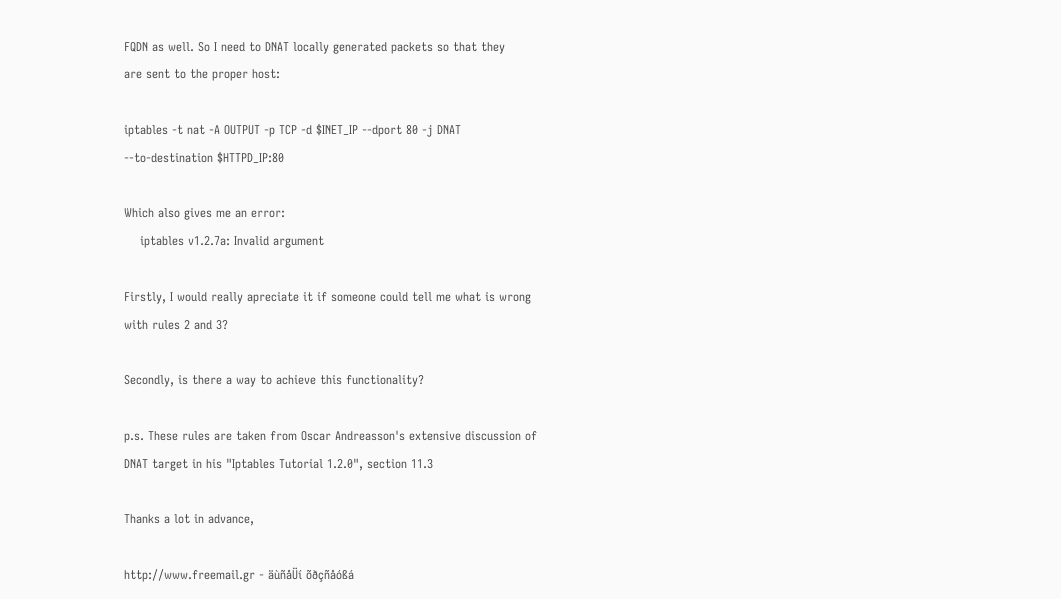FQDN as well. So I need to DNAT locally generated packets so that they
are sent to the proper host:

iptables -t nat -A OUTPUT -p TCP -d $INET_IP --dport 80 -j DNAT
--to-destination $HTTPD_IP:80

Which also gives me an error:
    iptables v1.2.7a: Invalid argument

Firstly, I would really apreciate it if someone could tell me what is wrong
with rules 2 and 3?

Secondly, is there a way to achieve this functionality?

p.s. These rules are taken from Oscar Andreasson's extensive discussion of
DNAT target in his "Iptables Tutorial 1.2.0", section 11.3

Thanks a lot in advance,

http://www.freemail.gr - äùñåÜí õðçñåóßá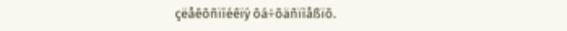çëåêôñïíéêïý ôá÷õäñïìåßïõ.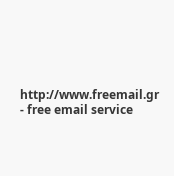http://www.freemail.gr - free email service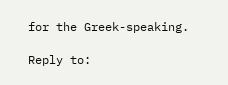for the Greek-speaking.

Reply to: